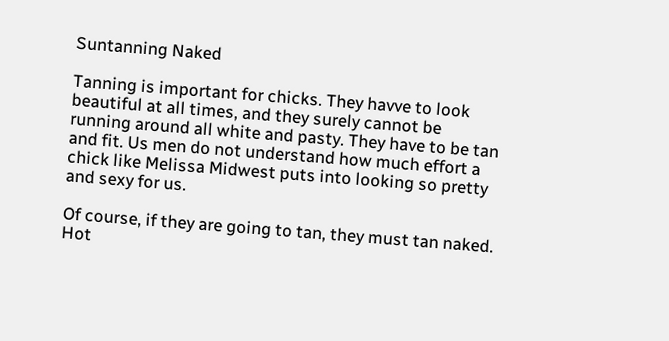Suntanning Naked

Tanning is important for chicks. They havve to look beautiful at all times, and they surely cannot be running around all white and pasty. They have to be tan and fit. Us men do not understand how much effort a chick like Melissa Midwest puts into looking so pretty and sexy for us.

Of course, if they are going to tan, they must tan naked. Hot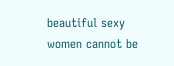beautiful sexy women cannot be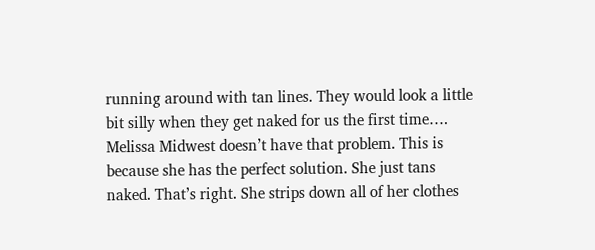running around with tan lines. They would look a little bit silly when they get naked for us the first time…. Melissa Midwest doesn’t have that problem. This is because she has the perfect solution. She just tans naked. That’s right. She strips down all of her clothes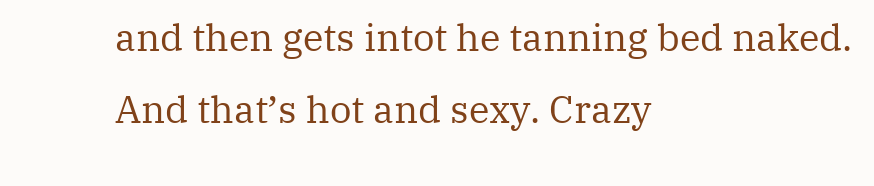and then gets intot he tanning bed naked. And that’s hot and sexy. Crazy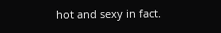hot and sexy in fact.